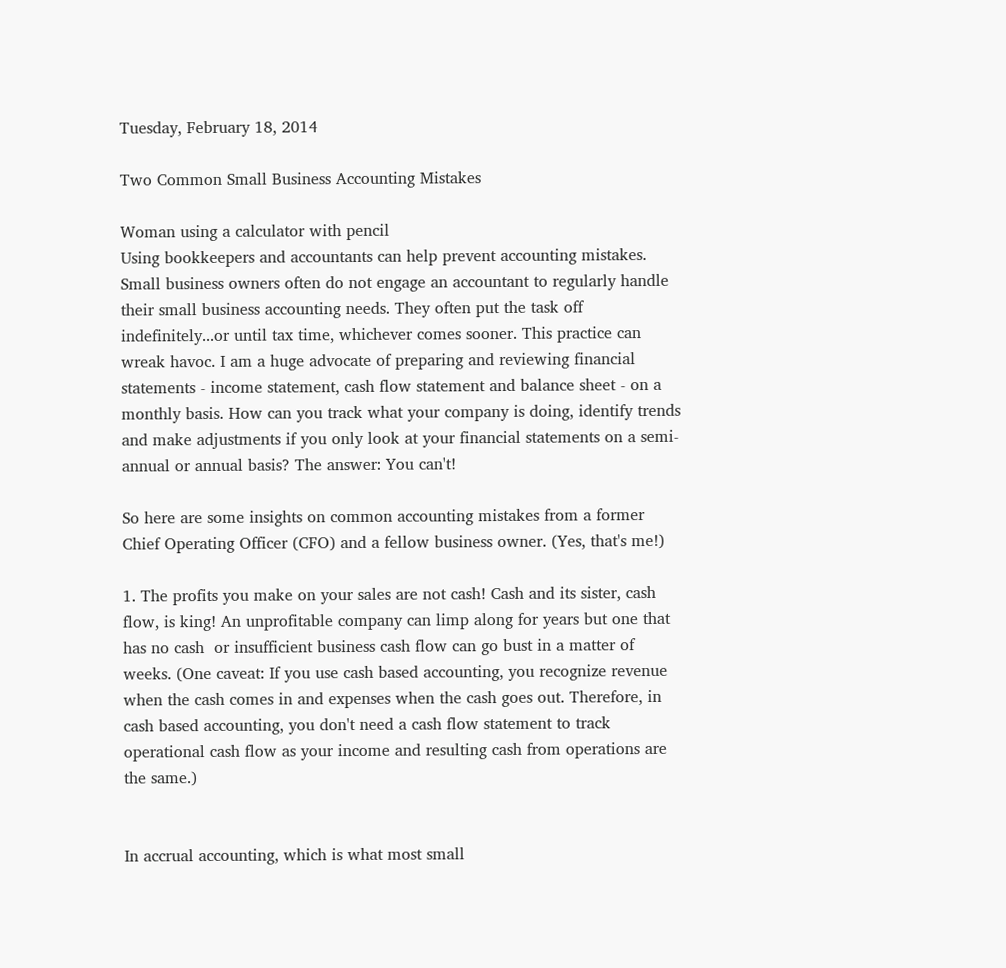Tuesday, February 18, 2014

Two Common Small Business Accounting Mistakes

Woman using a calculator with pencil
Using bookkeepers and accountants can help prevent accounting mistakes.
Small business owners often do not engage an accountant to regularly handle their small business accounting needs. They often put the task off indefinitely...or until tax time, whichever comes sooner. This practice can wreak havoc. I am a huge advocate of preparing and reviewing financial statements - income statement, cash flow statement and balance sheet - on a monthly basis. How can you track what your company is doing, identify trends and make adjustments if you only look at your financial statements on a semi-annual or annual basis? The answer: You can't!

So here are some insights on common accounting mistakes from a former Chief Operating Officer (CFO) and a fellow business owner. (Yes, that's me!)

1. The profits you make on your sales are not cash! Cash and its sister, cash flow, is king! An unprofitable company can limp along for years but one that has no cash  or insufficient business cash flow can go bust in a matter of weeks. (One caveat: If you use cash based accounting, you recognize revenue when the cash comes in and expenses when the cash goes out. Therefore, in cash based accounting, you don't need a cash flow statement to track operational cash flow as your income and resulting cash from operations are the same.)


In accrual accounting, which is what most small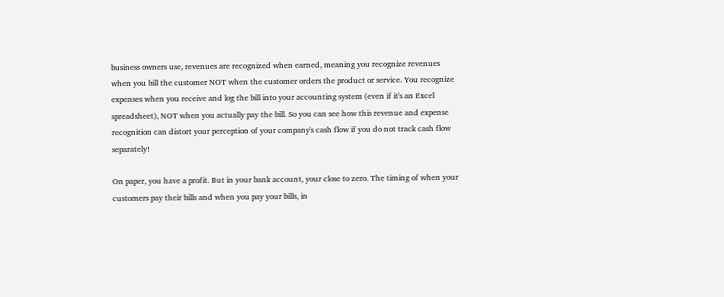business owners use, revenues are recognized when earned, meaning you recognize revenues when you bill the customer NOT when the customer orders the product or service. You recognize expenses when you receive and log the bill into your accounting system (even if it's an Excel spreadsheet), NOT when you actually pay the bill. So you can see how this revenue and expense recognition can distort your perception of your company's cash flow if you do not track cash flow separately!

On paper, you have a profit. But in your bank account, your close to zero. The timing of when your customers pay their bills and when you pay your bills, in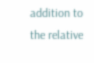addition to the relative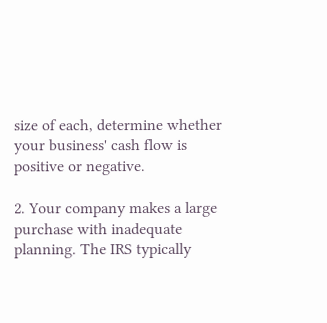size of each, determine whether your business' cash flow is positive or negative.

2. Your company makes a large purchase with inadequate planning. The IRS typically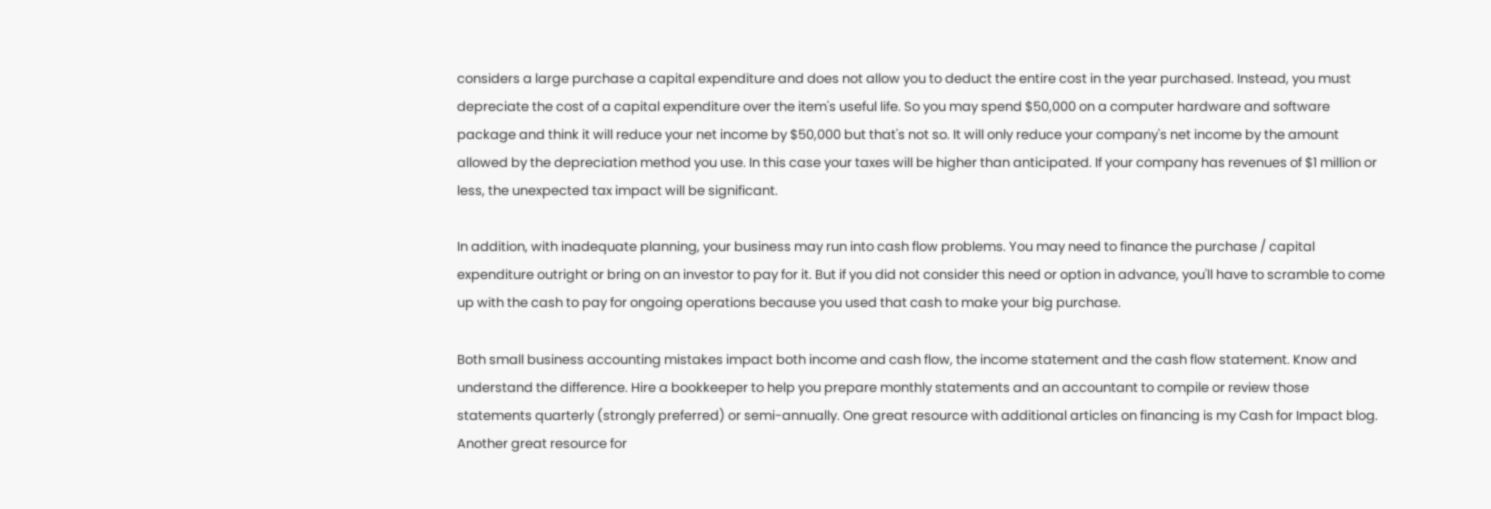considers a large purchase a capital expenditure and does not allow you to deduct the entire cost in the year purchased. Instead, you must depreciate the cost of a capital expenditure over the item's useful life. So you may spend $50,000 on a computer hardware and software package and think it will reduce your net income by $50,000 but that's not so. It will only reduce your company's net income by the amount allowed by the depreciation method you use. In this case your taxes will be higher than anticipated. If your company has revenues of $1 million or less, the unexpected tax impact will be significant.

In addition, with inadequate planning, your business may run into cash flow problems. You may need to finance the purchase / capital expenditure outright or bring on an investor to pay for it. But if you did not consider this need or option in advance, you'll have to scramble to come up with the cash to pay for ongoing operations because you used that cash to make your big purchase.

Both small business accounting mistakes impact both income and cash flow, the income statement and the cash flow statement. Know and understand the difference. Hire a bookkeeper to help you prepare monthly statements and an accountant to compile or review those statements quarterly (strongly preferred) or semi-annually. One great resource with additional articles on financing is my Cash for Impact blog. Another great resource for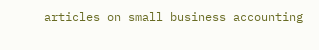articles on small business accounting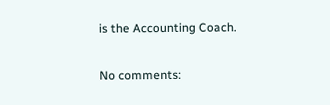is the Accounting Coach.

No comments: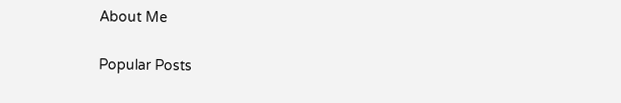About Me

Popular Posts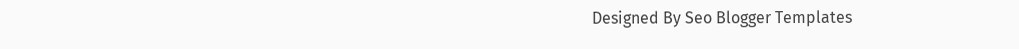Designed By Seo Blogger Templates